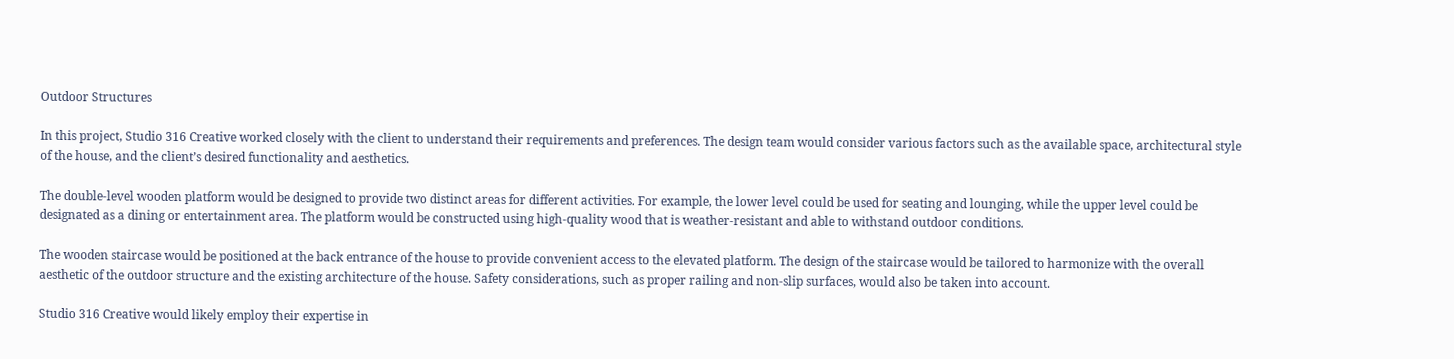Outdoor Structures

In this project, Studio 316 Creative worked closely with the client to understand their requirements and preferences. The design team would consider various factors such as the available space, architectural style of the house, and the client’s desired functionality and aesthetics.

The double-level wooden platform would be designed to provide two distinct areas for different activities. For example, the lower level could be used for seating and lounging, while the upper level could be designated as a dining or entertainment area. The platform would be constructed using high-quality wood that is weather-resistant and able to withstand outdoor conditions.

The wooden staircase would be positioned at the back entrance of the house to provide convenient access to the elevated platform. The design of the staircase would be tailored to harmonize with the overall aesthetic of the outdoor structure and the existing architecture of the house. Safety considerations, such as proper railing and non-slip surfaces, would also be taken into account.

Studio 316 Creative would likely employ their expertise in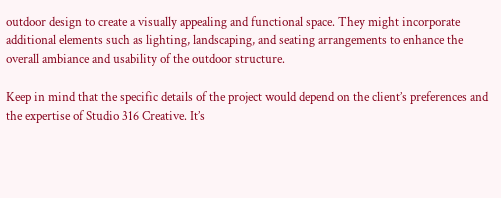outdoor design to create a visually appealing and functional space. They might incorporate additional elements such as lighting, landscaping, and seating arrangements to enhance the overall ambiance and usability of the outdoor structure.

Keep in mind that the specific details of the project would depend on the client’s preferences and the expertise of Studio 316 Creative. It’s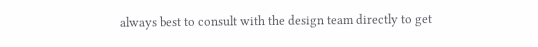always best to consult with the design team directly to get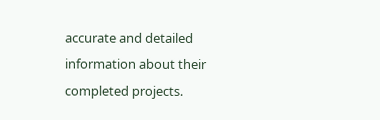accurate and detailed information about their completed projects.